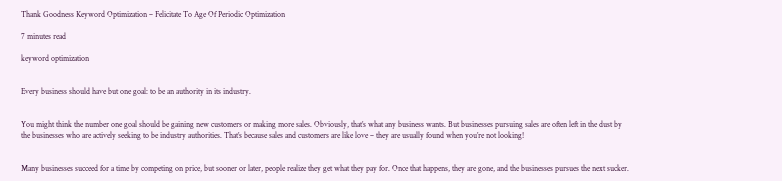Thank Goodness Keyword Optimization – Felicitate To Age Of Periodic Optimization

7 minutes read

keyword optimization


Every business should have but one goal: to be an authority in its industry.


You might think the number one goal should be gaining new customers or making more sales. Obviously, that’s what any business wants. But businesses pursuing sales are often left in the dust by the businesses who are actively seeking to be industry authorities. That’s because sales and customers are like love – they are usually found when you’re not looking!


Many businesses succeed for a time by competing on price, but sooner or later, people realize they get what they pay for. Once that happens, they are gone, and the businesses pursues the next sucker.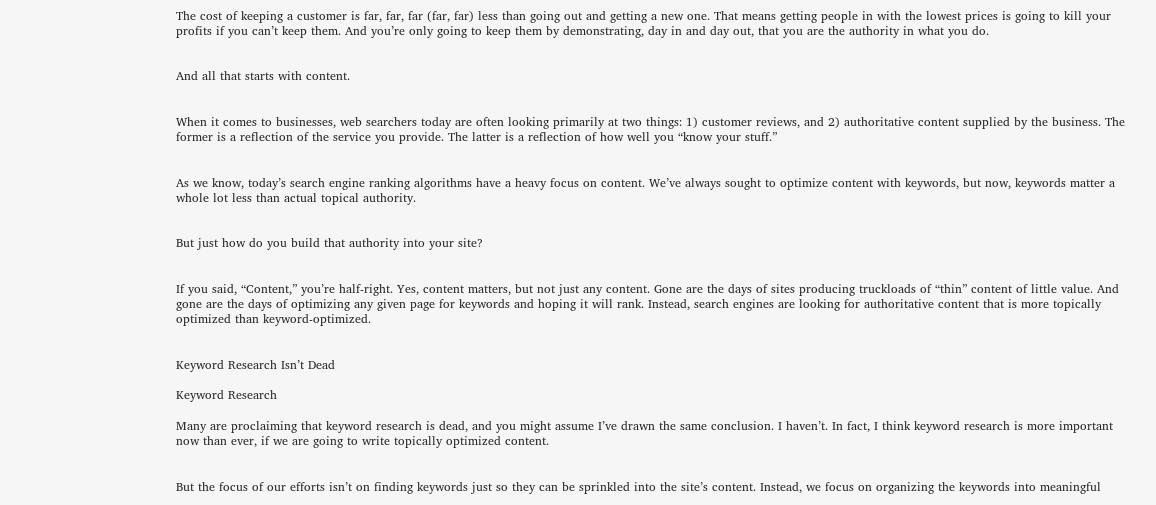The cost of keeping a customer is far, far, far (far, far) less than going out and getting a new one. That means getting people in with the lowest prices is going to kill your profits if you can’t keep them. And you’re only going to keep them by demonstrating, day in and day out, that you are the authority in what you do.


And all that starts with content.


When it comes to businesses, web searchers today are often looking primarily at two things: 1) customer reviews, and 2) authoritative content supplied by the business. The former is a reflection of the service you provide. The latter is a reflection of how well you “know your stuff.”


As we know, today’s search engine ranking algorithms have a heavy focus on content. We’ve always sought to optimize content with keywords, but now, keywords matter a whole lot less than actual topical authority.


But just how do you build that authority into your site?


If you said, “Content,” you’re half-right. Yes, content matters, but not just any content. Gone are the days of sites producing truckloads of “thin” content of little value. And gone are the days of optimizing any given page for keywords and hoping it will rank. Instead, search engines are looking for authoritative content that is more topically optimized than keyword-optimized.


Keyword Research Isn’t Dead

Keyword Research

Many are proclaiming that keyword research is dead, and you might assume I’ve drawn the same conclusion. I haven’t. In fact, I think keyword research is more important now than ever, if we are going to write topically optimized content.


But the focus of our efforts isn’t on finding keywords just so they can be sprinkled into the site’s content. Instead, we focus on organizing the keywords into meaningful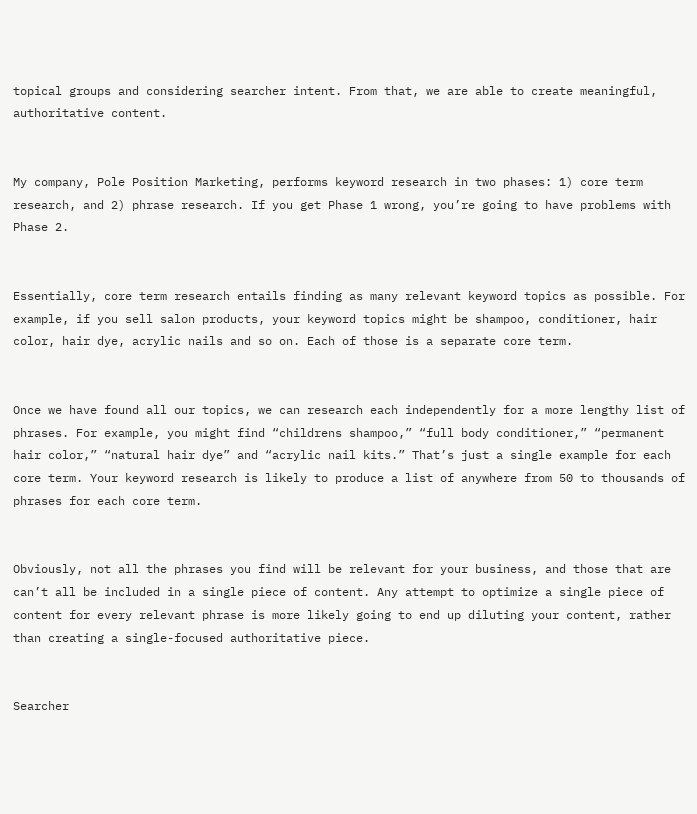topical groups and considering searcher intent. From that, we are able to create meaningful, authoritative content.


My company, Pole Position Marketing, performs keyword research in two phases: 1) core term research, and 2) phrase research. If you get Phase 1 wrong, you’re going to have problems with Phase 2.


Essentially, core term research entails finding as many relevant keyword topics as possible. For example, if you sell salon products, your keyword topics might be shampoo, conditioner, hair color, hair dye, acrylic nails and so on. Each of those is a separate core term.


Once we have found all our topics, we can research each independently for a more lengthy list of phrases. For example, you might find “childrens shampoo,” “full body conditioner,” “permanent hair color,” “natural hair dye” and “acrylic nail kits.” That’s just a single example for each core term. Your keyword research is likely to produce a list of anywhere from 50 to thousands of phrases for each core term.


Obviously, not all the phrases you find will be relevant for your business, and those that are can’t all be included in a single piece of content. Any attempt to optimize a single piece of content for every relevant phrase is more likely going to end up diluting your content, rather than creating a single-focused authoritative piece.


Searcher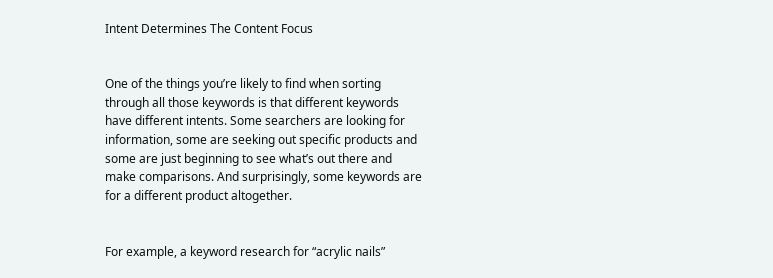Intent Determines The Content Focus


One of the things you’re likely to find when sorting through all those keywords is that different keywords have different intents. Some searchers are looking for information, some are seeking out specific products and some are just beginning to see what’s out there and make comparisons. And surprisingly, some keywords are for a different product altogether.


For example, a keyword research for “acrylic nails”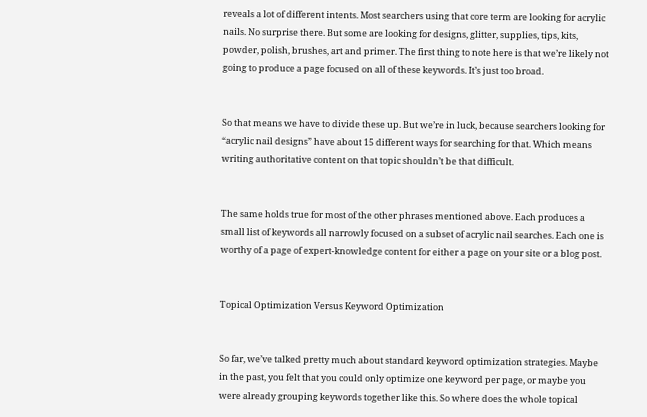reveals a lot of different intents. Most searchers using that core term are looking for acrylic nails. No surprise there. But some are looking for designs, glitter, supplies, tips, kits, powder, polish, brushes, art and primer. The first thing to note here is that we’re likely not going to produce a page focused on all of these keywords. It’s just too broad.


So that means we have to divide these up. But we’re in luck, because searchers looking for “acrylic nail designs” have about 15 different ways for searching for that. Which means writing authoritative content on that topic shouldn’t be that difficult.


The same holds true for most of the other phrases mentioned above. Each produces a small list of keywords all narrowly focused on a subset of acrylic nail searches. Each one is worthy of a page of expert-knowledge content for either a page on your site or a blog post.


Topical Optimization Versus Keyword Optimization


So far, we’ve talked pretty much about standard keyword optimization strategies. Maybe in the past, you felt that you could only optimize one keyword per page, or maybe you were already grouping keywords together like this. So where does the whole topical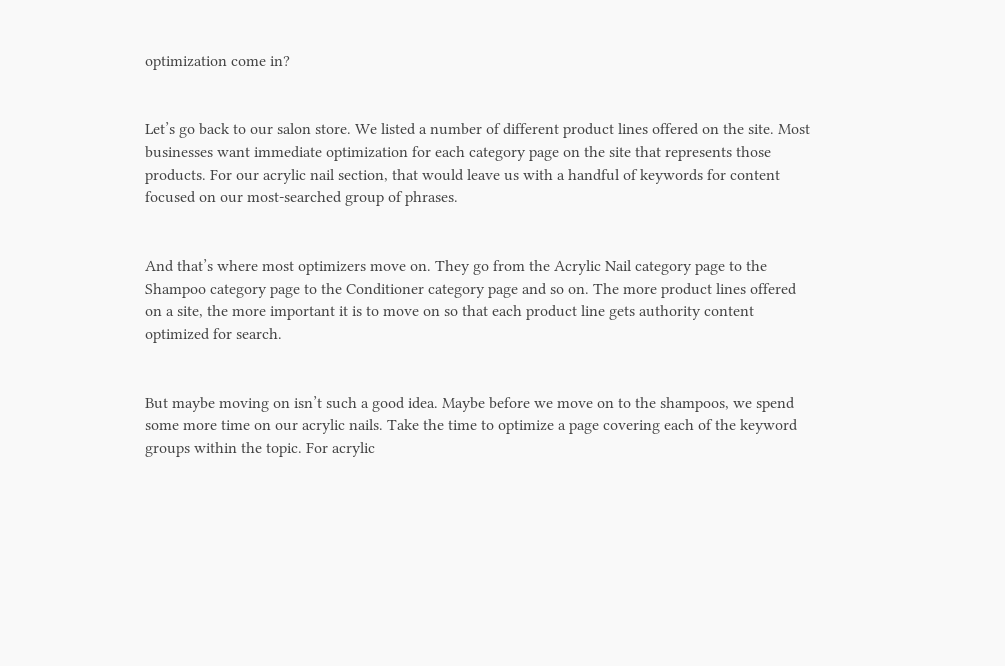optimization come in?


Let’s go back to our salon store. We listed a number of different product lines offered on the site. Most businesses want immediate optimization for each category page on the site that represents those products. For our acrylic nail section, that would leave us with a handful of keywords for content focused on our most-searched group of phrases.


And that’s where most optimizers move on. They go from the Acrylic Nail category page to the Shampoo category page to the Conditioner category page and so on. The more product lines offered on a site, the more important it is to move on so that each product line gets authority content optimized for search.


But maybe moving on isn’t such a good idea. Maybe before we move on to the shampoos, we spend some more time on our acrylic nails. Take the time to optimize a page covering each of the keyword groups within the topic. For acrylic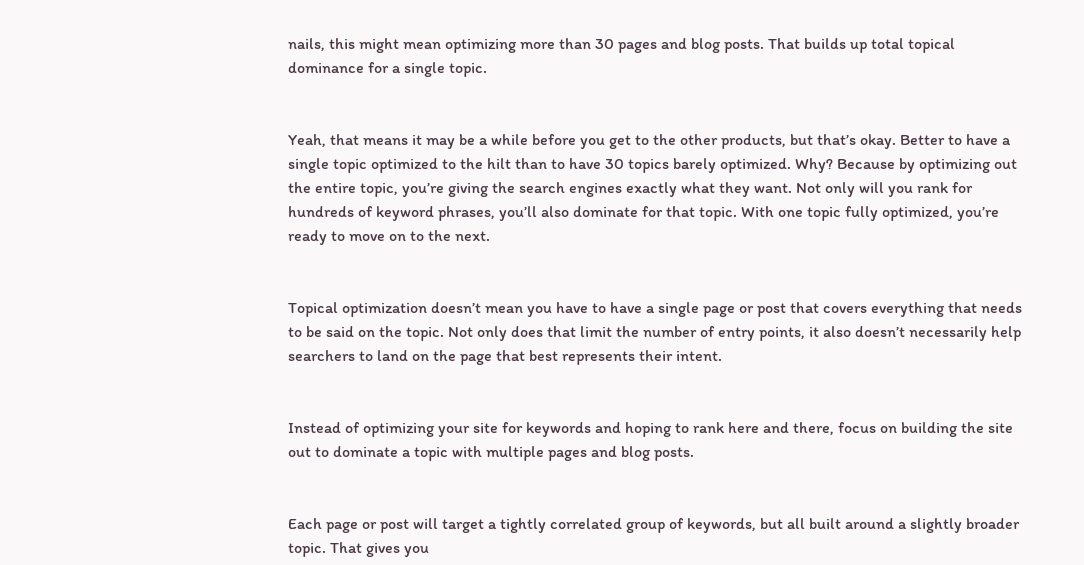nails, this might mean optimizing more than 30 pages and blog posts. That builds up total topical dominance for a single topic.


Yeah, that means it may be a while before you get to the other products, but that’s okay. Better to have a single topic optimized to the hilt than to have 30 topics barely optimized. Why? Because by optimizing out the entire topic, you’re giving the search engines exactly what they want. Not only will you rank for hundreds of keyword phrases, you’ll also dominate for that topic. With one topic fully optimized, you’re ready to move on to the next.


Topical optimization doesn’t mean you have to have a single page or post that covers everything that needs to be said on the topic. Not only does that limit the number of entry points, it also doesn’t necessarily help searchers to land on the page that best represents their intent.


Instead of optimizing your site for keywords and hoping to rank here and there, focus on building the site out to dominate a topic with multiple pages and blog posts.


Each page or post will target a tightly correlated group of keywords, but all built around a slightly broader topic. That gives you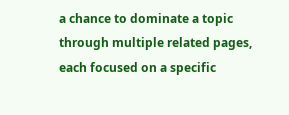a chance to dominate a topic through multiple related pages, each focused on a specific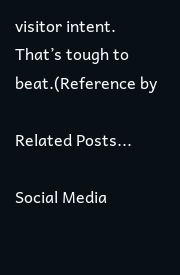visitor intent. That’s tough to beat.(Reference by

Related Posts...

Social Media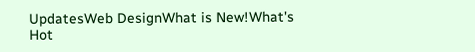UpdatesWeb DesignWhat is New!What's Hot